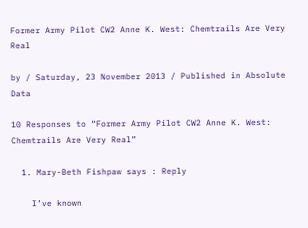Former Army Pilot CW2 Anne K. West: Chemtrails Are Very Real

by / Saturday, 23 November 2013 / Published in Absolute Data

10 Responses to “Former Army Pilot CW2 Anne K. West: Chemtrails Are Very Real”

  1. Mary-Beth Fishpaw says : Reply

    I’ve known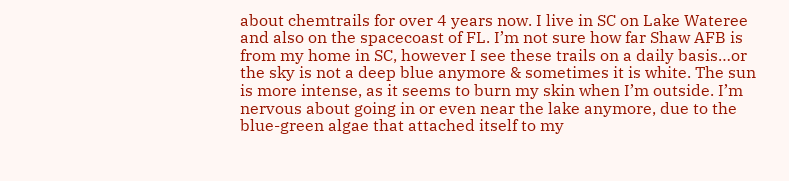about chemtrails for over 4 years now. I live in SC on Lake Wateree and also on the spacecoast of FL. I’m not sure how far Shaw AFB is from my home in SC, however I see these trails on a daily basis…or the sky is not a deep blue anymore & sometimes it is white. The sun is more intense, as it seems to burn my skin when I’m outside. I’m nervous about going in or even near the lake anymore, due to the blue-green algae that attached itself to my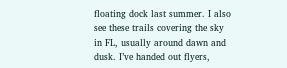floating dock last summer. I also see these trails covering the sky in FL, usually around dawn and dusk. I’ve handed out flyers,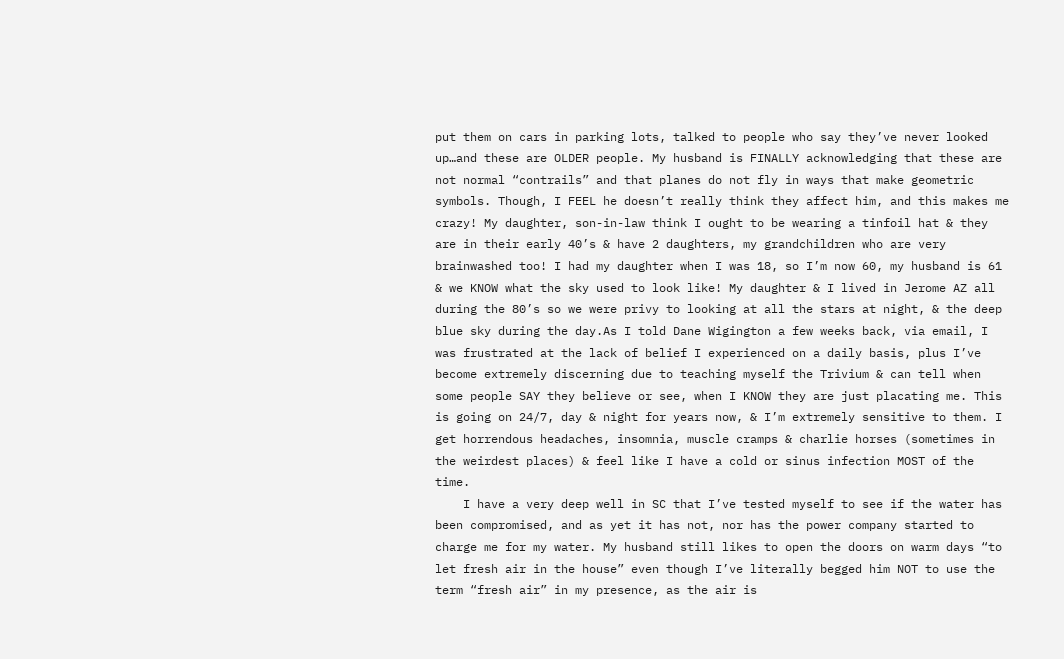put them on cars in parking lots, talked to people who say they’ve never looked up…and these are OLDER people. My husband is FINALLY acknowledging that these are not normal “contrails” and that planes do not fly in ways that make geometric symbols. Though, I FEEL he doesn’t really think they affect him, and this makes me crazy! My daughter, son-in-law think I ought to be wearing a tinfoil hat & they are in their early 40’s & have 2 daughters, my grandchildren who are very brainwashed too! I had my daughter when I was 18, so I’m now 60, my husband is 61 & we KNOW what the sky used to look like! My daughter & I lived in Jerome AZ all during the 80’s so we were privy to looking at all the stars at night, & the deep blue sky during the day.As I told Dane Wigington a few weeks back, via email, I was frustrated at the lack of belief I experienced on a daily basis, plus I’ve become extremely discerning due to teaching myself the Trivium & can tell when some people SAY they believe or see, when I KNOW they are just placating me. This is going on 24/7, day & night for years now, & I’m extremely sensitive to them. I get horrendous headaches, insomnia, muscle cramps & charlie horses (sometimes in the weirdest places) & feel like I have a cold or sinus infection MOST of the time.
    I have a very deep well in SC that I’ve tested myself to see if the water has been compromised, and as yet it has not, nor has the power company started to charge me for my water. My husband still likes to open the doors on warm days “to let fresh air in the house” even though I’ve literally begged him NOT to use the term “fresh air” in my presence, as the air is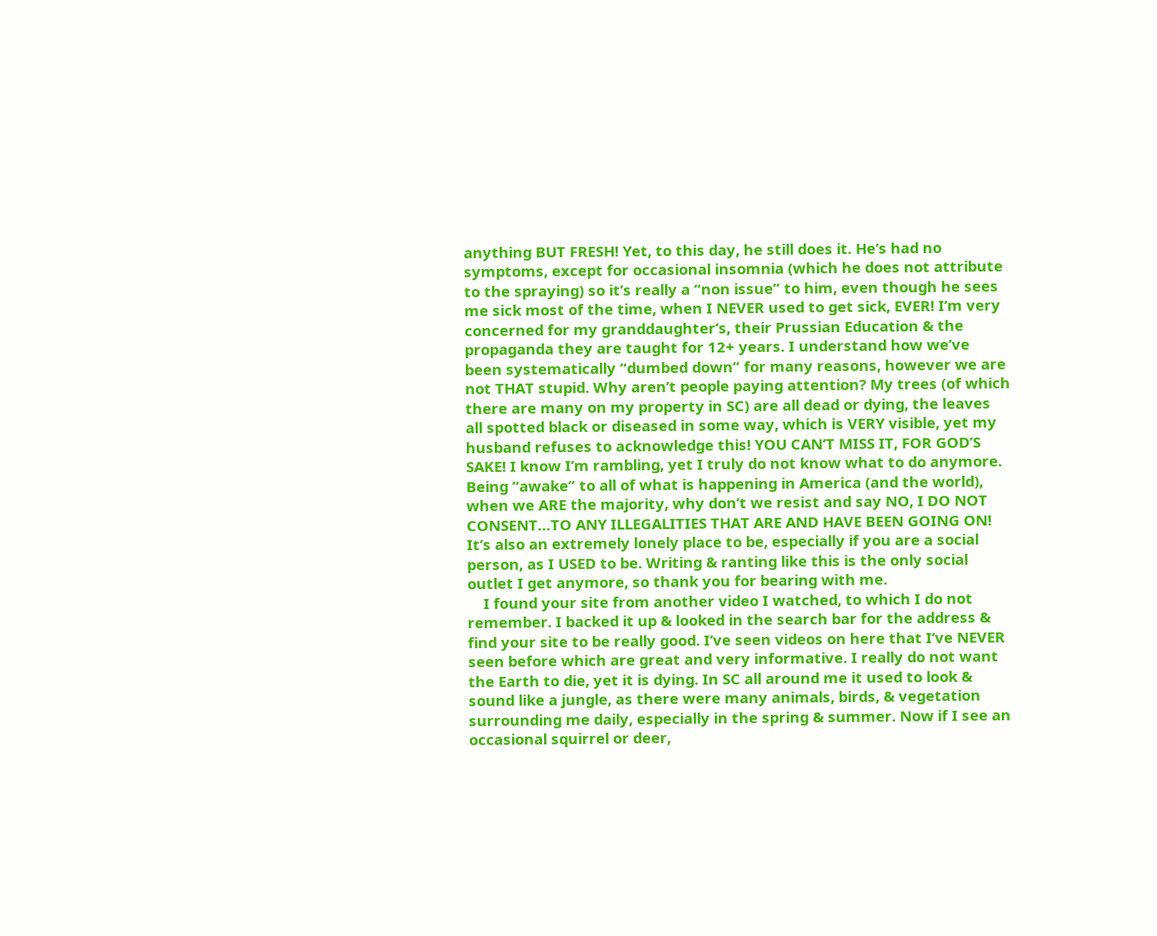anything BUT FRESH! Yet, to this day, he still does it. He’s had no symptoms, except for occasional insomnia (which he does not attribute to the spraying) so it’s really a “non issue” to him, even though he sees me sick most of the time, when I NEVER used to get sick, EVER! I’m very concerned for my granddaughter’s, their Prussian Education & the propaganda they are taught for 12+ years. I understand how we’ve been systematically “dumbed down” for many reasons, however we are not THAT stupid. Why aren’t people paying attention? My trees (of which there are many on my property in SC) are all dead or dying, the leaves all spotted black or diseased in some way, which is VERY visible, yet my husband refuses to acknowledge this! YOU CAN’T MISS IT, FOR GOD’S SAKE! I know I’m rambling, yet I truly do not know what to do anymore. Being “awake” to all of what is happening in America (and the world), when we ARE the majority, why don’t we resist and say NO, I DO NOT CONSENT…TO ANY ILLEGALITIES THAT ARE AND HAVE BEEN GOING ON! It’s also an extremely lonely place to be, especially if you are a social person, as I USED to be. Writing & ranting like this is the only social outlet I get anymore, so thank you for bearing with me.
    I found your site from another video I watched, to which I do not remember. I backed it up & looked in the search bar for the address & find your site to be really good. I’ve seen videos on here that I’ve NEVER seen before which are great and very informative. I really do not want the Earth to die, yet it is dying. In SC all around me it used to look & sound like a jungle, as there were many animals, birds, & vegetation surrounding me daily, especially in the spring & summer. Now if I see an occasional squirrel or deer,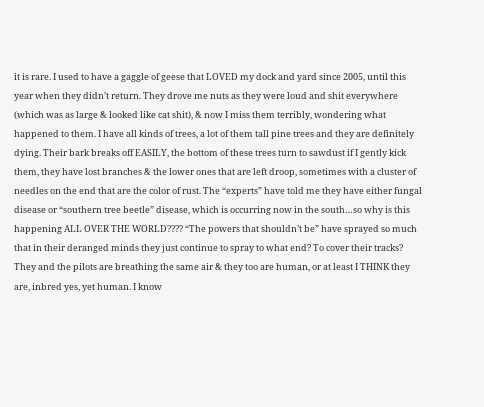it is rare. I used to have a gaggle of geese that LOVED my dock and yard since 2005, until this year when they didn’t return. They drove me nuts as they were loud and shit everywhere (which was as large & looked like cat shit), & now I miss them terribly, wondering what happened to them. I have all kinds of trees, a lot of them tall pine trees and they are definitely dying. Their bark breaks off EASILY, the bottom of these trees turn to sawdust if I gently kick them, they have lost branches & the lower ones that are left droop, sometimes with a cluster of needles on the end that are the color of rust. The “experts” have told me they have either fungal disease or “southern tree beetle” disease, which is occurring now in the south…so why is this happening ALL OVER THE WORLD???? “The powers that shouldn’t be” have sprayed so much that in their deranged minds they just continue to spray to what end? To cover their tracks? They and the pilots are breathing the same air & they too are human, or at least I THINK they are, inbred yes, yet human. I know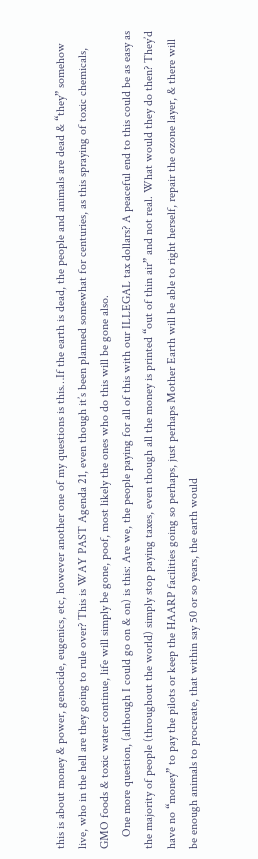this is about money & power, genocide, eugenics, etc, however another one of my questions is this…If the earth is dead, the people and animals are dead & “they” somehow live, who in the hell are they going to rule over? This is WAY PAST Agenda 21, even though it’s been planned somewhat for centuries, as this spraying of toxic chemicals, GMO foods & toxic water continue, life will simply be gone, poof, most likely the ones who do this will be gone also.
    One more question, (although I could go on & on) is this: Are we, the people paying for all of this with our ILLEGAL tax dollars? A peaceful end to this could be as easy as the majority of people (throughout the world) simply stop paying taxes, even though all the money is printed “out of thin air” and not real. What would they do then? They’d have no “money” to pay the pilots or keep the HAARP facilities going so perhaps, just perhaps Mother Earth will be able to right herself, repair the ozone layer, & there will be enough animals to procreate, that within say 50 or so years, the earth would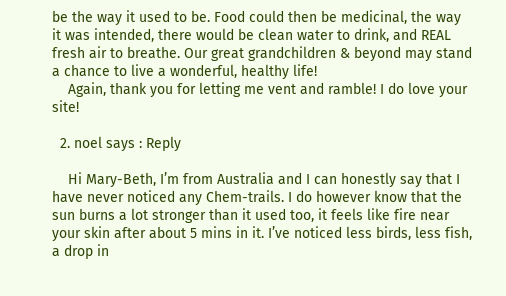be the way it used to be. Food could then be medicinal, the way it was intended, there would be clean water to drink, and REAL fresh air to breathe. Our great grandchildren & beyond may stand a chance to live a wonderful, healthy life!
    Again, thank you for letting me vent and ramble! I do love your site!

  2. noel says : Reply

    Hi Mary-Beth, I’m from Australia and I can honestly say that I have never noticed any Chem-trails. I do however know that the sun burns a lot stronger than it used too, it feels like fire near your skin after about 5 mins in it. I’ve noticed less birds, less fish, a drop in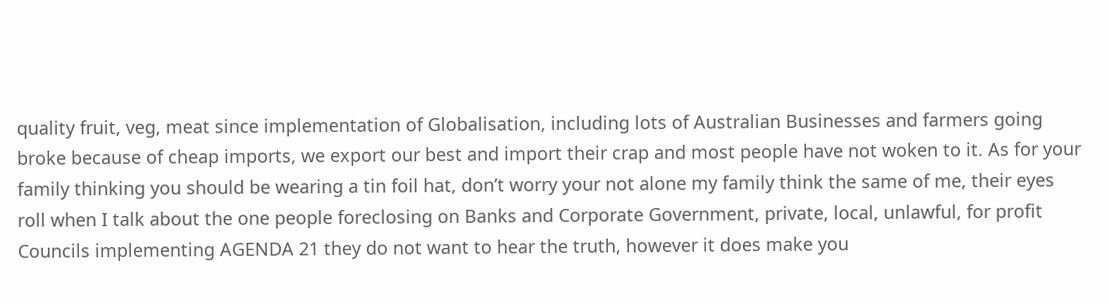quality fruit, veg, meat since implementation of Globalisation, including lots of Australian Businesses and farmers going broke because of cheap imports, we export our best and import their crap and most people have not woken to it. As for your family thinking you should be wearing a tin foil hat, don’t worry your not alone my family think the same of me, their eyes roll when I talk about the one people foreclosing on Banks and Corporate Government, private, local, unlawful, for profit Councils implementing AGENDA 21 they do not want to hear the truth, however it does make you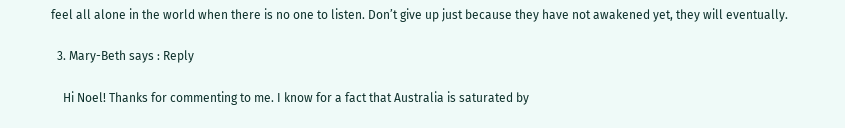feel all alone in the world when there is no one to listen. Don’t give up just because they have not awakened yet, they will eventually.

  3. Mary-Beth says : Reply

    Hi Noel! Thanks for commenting to me. I know for a fact that Australia is saturated by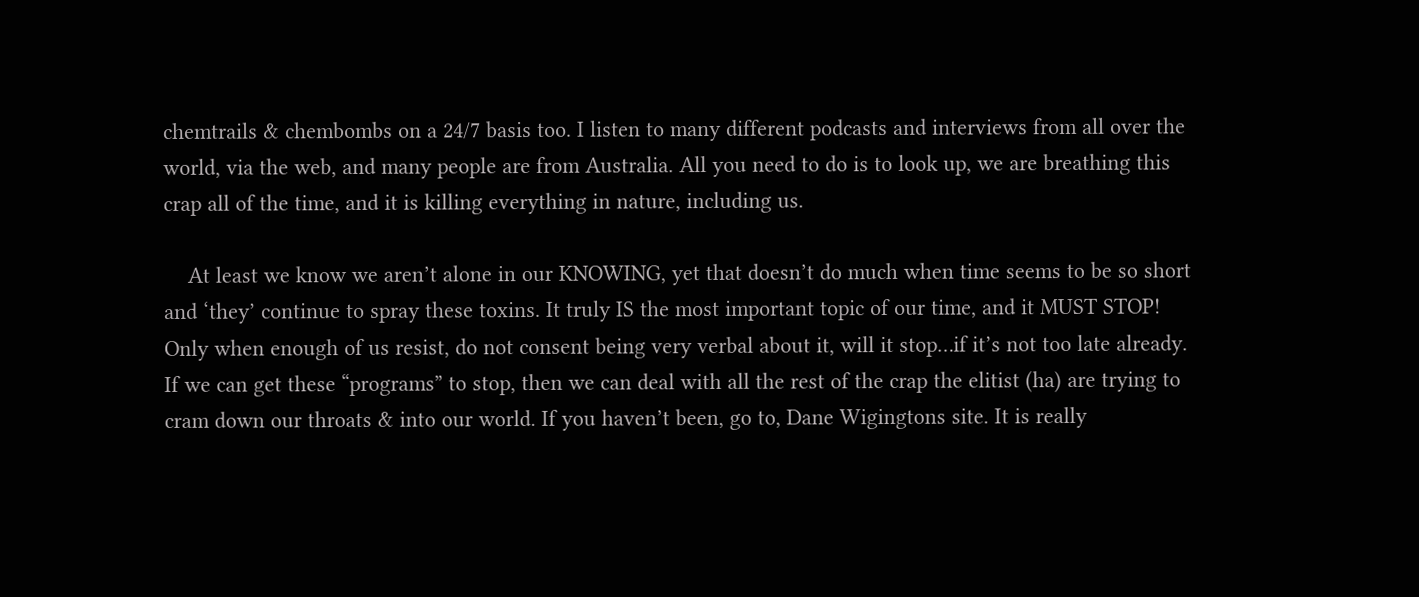chemtrails & chembombs on a 24/7 basis too. I listen to many different podcasts and interviews from all over the world, via the web, and many people are from Australia. All you need to do is to look up, we are breathing this crap all of the time, and it is killing everything in nature, including us.

    At least we know we aren’t alone in our KNOWING, yet that doesn’t do much when time seems to be so short and ‘they’ continue to spray these toxins. It truly IS the most important topic of our time, and it MUST STOP! Only when enough of us resist, do not consent being very verbal about it, will it stop…if it’s not too late already. If we can get these “programs” to stop, then we can deal with all the rest of the crap the elitist (ha) are trying to cram down our throats & into our world. If you haven’t been, go to, Dane Wigingtons site. It is really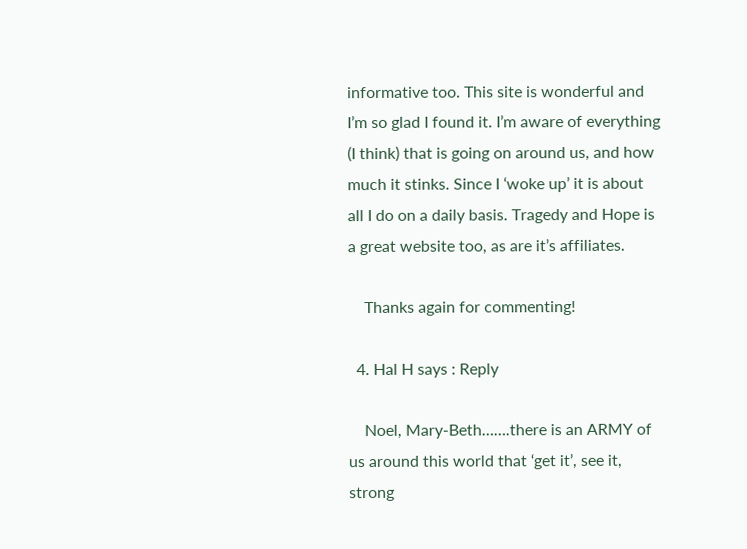informative too. This site is wonderful and I’m so glad I found it. I’m aware of everything (I think) that is going on around us, and how much it stinks. Since I ‘woke up’ it is about all I do on a daily basis. Tragedy and Hope is a great website too, as are it’s affiliates.

    Thanks again for commenting!

  4. Hal H says : Reply

    Noel, Mary-Beth…….there is an ARMY of us around this world that ‘get it’, see it, strong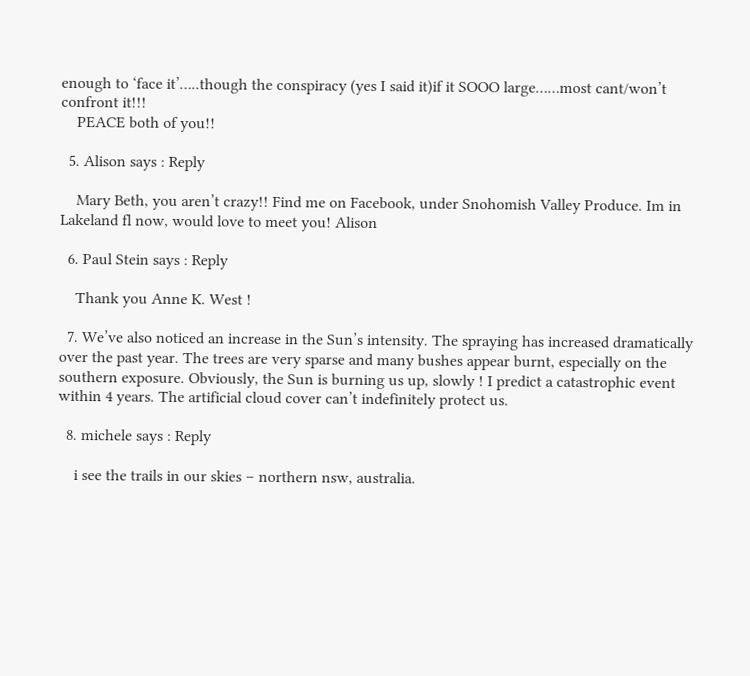enough to ‘face it’…..though the conspiracy (yes I said it)if it SOOO large……most cant/won’t confront it!!!
    PEACE both of you!!

  5. Alison says : Reply

    Mary Beth, you aren’t crazy!! Find me on Facebook, under Snohomish Valley Produce. Im in Lakeland fl now, would love to meet you! Alison

  6. Paul Stein says : Reply

    Thank you Anne K. West !

  7. We’ve also noticed an increase in the Sun’s intensity. The spraying has increased dramatically over the past year. The trees are very sparse and many bushes appear burnt, especially on the southern exposure. Obviously, the Sun is burning us up, slowly ! I predict a catastrophic event within 4 years. The artificial cloud cover can’t indefinitely protect us.

  8. michele says : Reply

    i see the trails in our skies – northern nsw, australia.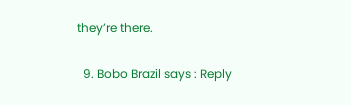they’re there.

  9. Bobo Brazil says : Reply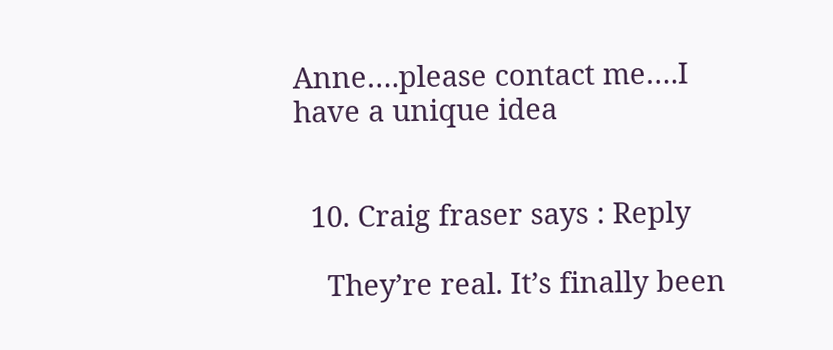Anne….please contact me….I have a unique idea


  10. Craig fraser says : Reply

    They’re real. It’s finally been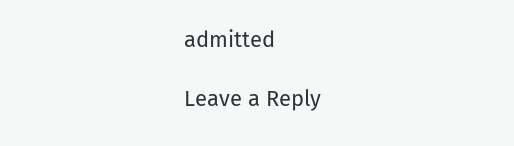admitted

Leave a Reply